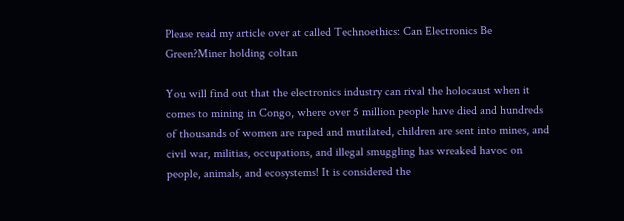Please read my article over at called Technoethics: Can Electronics Be Green?Miner holding coltan

You will find out that the electronics industry can rival the holocaust when it comes to mining in Congo, where over 5 million people have died and hundreds of thousands of women are raped and mutilated, children are sent into mines, and civil war, militias, occupations, and illegal smuggling has wreaked havoc on people, animals, and ecosystems! It is considered the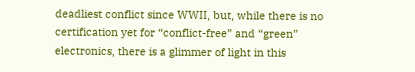deadliest conflict since WWII, but, while there is no certification yet for “conflict-free” and “green” electronics, there is a glimmer of light in this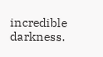incredible darkness.